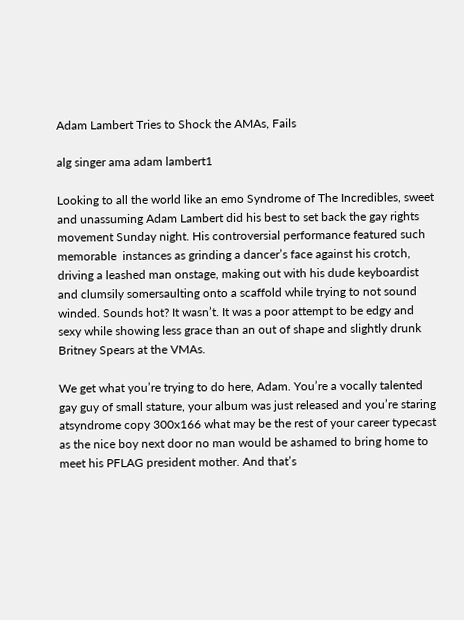Adam Lambert Tries to Shock the AMAs, Fails

alg singer ama adam lambert1

Looking to all the world like an emo Syndrome of The Incredibles, sweet and unassuming Adam Lambert did his best to set back the gay rights movement Sunday night. His controversial performance featured such memorable  instances as grinding a dancer’s face against his crotch, driving a leashed man onstage, making out with his dude keyboardist and clumsily somersaulting onto a scaffold while trying to not sound winded. Sounds hot? It wasn’t. It was a poor attempt to be edgy and sexy while showing less grace than an out of shape and slightly drunk Britney Spears at the VMAs.

We get what you’re trying to do here, Adam. You’re a vocally talented gay guy of small stature, your album was just released and you’re staring atsyndrome copy 300x166 what may be the rest of your career typecast as the nice boy next door no man would be ashamed to bring home to meet his PFLAG president mother. And that’s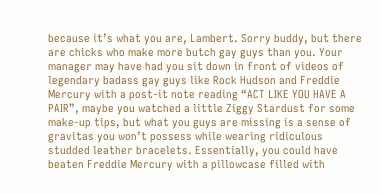because it’s what you are, Lambert. Sorry buddy, but there are chicks who make more butch gay guys than you. Your manager may have had you sit down in front of videos of legendary badass gay guys like Rock Hudson and Freddie Mercury with a post-it note reading “ACT LIKE YOU HAVE A PAIR”, maybe you watched a little Ziggy Stardust for some make-up tips, but what you guys are missing is a sense of gravitas you won’t possess while wearing ridiculous studded leather bracelets. Essentially, you could have beaten Freddie Mercury with a pillowcase filled with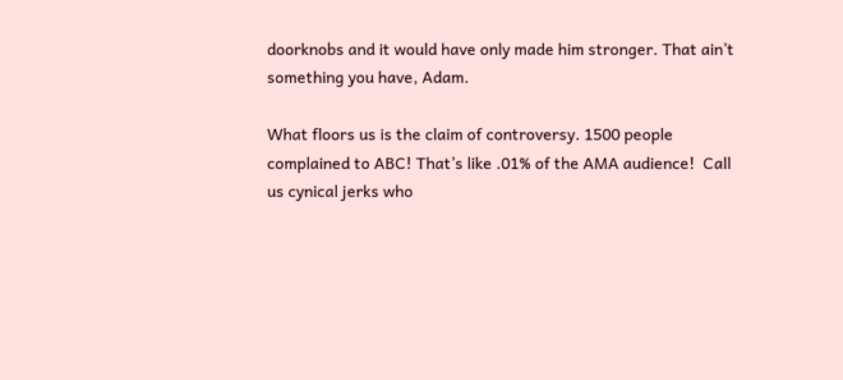doorknobs and it would have only made him stronger. That ain’t something you have, Adam.

What floors us is the claim of controversy. 1500 people complained to ABC! That’s like .01% of the AMA audience!  Call us cynical jerks who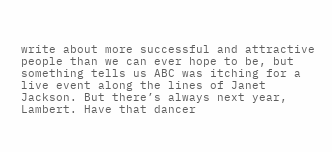write about more successful and attractive people than we can ever hope to be, but something tells us ABC was itching for a live event along the lines of Janet Jackson. But there’s always next year, Lambert. Have that dancer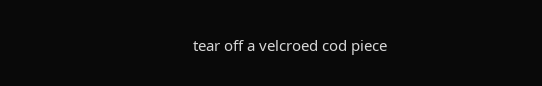tear off a velcroed cod piece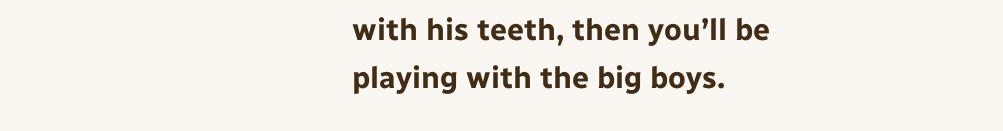with his teeth, then you’ll be playing with the big boys.